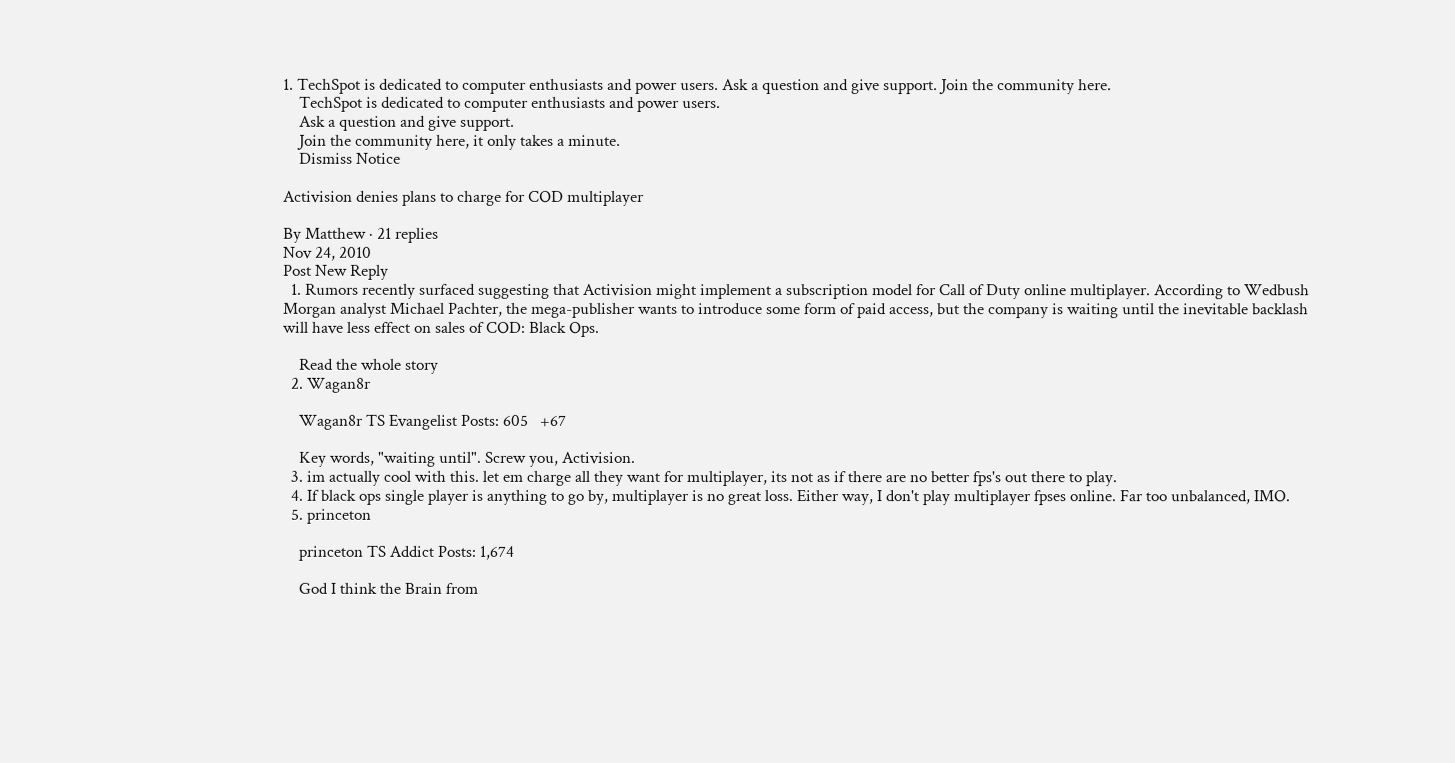1. TechSpot is dedicated to computer enthusiasts and power users. Ask a question and give support. Join the community here.
    TechSpot is dedicated to computer enthusiasts and power users.
    Ask a question and give support.
    Join the community here, it only takes a minute.
    Dismiss Notice

Activision denies plans to charge for COD multiplayer

By Matthew · 21 replies
Nov 24, 2010
Post New Reply
  1. Rumors recently surfaced suggesting that Activision might implement a subscription model for Call of Duty online multiplayer. According to Wedbush Morgan analyst Michael Pachter, the mega-publisher wants to introduce some form of paid access, but the company is waiting until the inevitable backlash will have less effect on sales of COD: Black Ops.

    Read the whole story
  2. Wagan8r

    Wagan8r TS Evangelist Posts: 605   +67

    Key words, "waiting until". Screw you, Activision.
  3. im actually cool with this. let em charge all they want for multiplayer, its not as if there are no better fps's out there to play.
  4. If black ops single player is anything to go by, multiplayer is no great loss. Either way, I don't play multiplayer fpses online. Far too unbalanced, IMO.
  5. princeton

    princeton TS Addict Posts: 1,674

    God I think the Brain from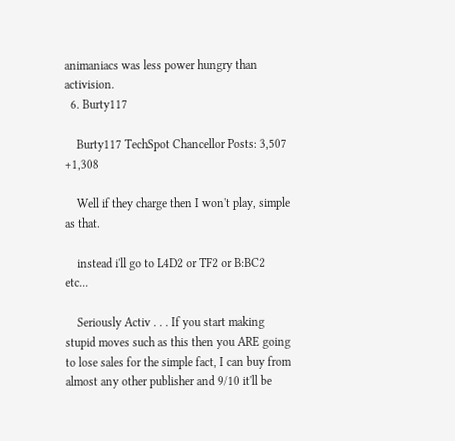animaniacs was less power hungry than activision.
  6. Burty117

    Burty117 TechSpot Chancellor Posts: 3,507   +1,308

    Well if they charge then I won't play, simple as that.

    instead i'll go to L4D2 or TF2 or B:BC2 etc...

    Seriously Activ . . . If you start making stupid moves such as this then you ARE going to lose sales for the simple fact, I can buy from almost any other publisher and 9/10 it'll be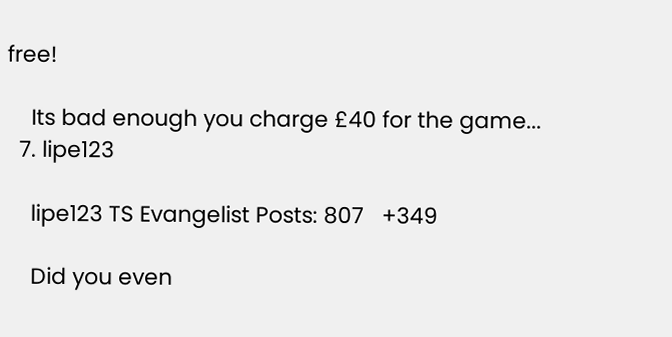free!

    Its bad enough you charge £40 for the game...
  7. lipe123

    lipe123 TS Evangelist Posts: 807   +349

    Did you even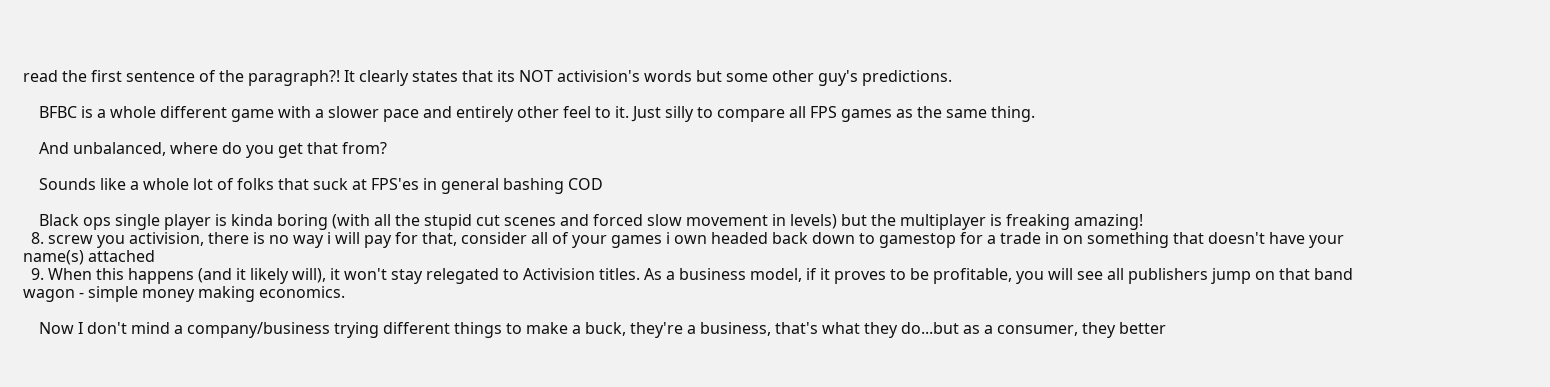read the first sentence of the paragraph?! It clearly states that its NOT activision's words but some other guy's predictions.

    BFBC is a whole different game with a slower pace and entirely other feel to it. Just silly to compare all FPS games as the same thing.

    And unbalanced, where do you get that from?

    Sounds like a whole lot of folks that suck at FPS'es in general bashing COD

    Black ops single player is kinda boring (with all the stupid cut scenes and forced slow movement in levels) but the multiplayer is freaking amazing!
  8. screw you activision, there is no way i will pay for that, consider all of your games i own headed back down to gamestop for a trade in on something that doesn't have your name(s) attached
  9. When this happens (and it likely will), it won't stay relegated to Activision titles. As a business model, if it proves to be profitable, you will see all publishers jump on that band wagon - simple money making economics.

    Now I don't mind a company/business trying different things to make a buck, they're a business, that's what they do...but as a consumer, they better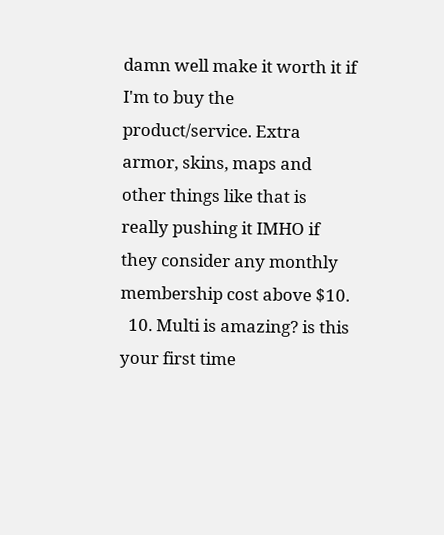damn well make it worth it if I'm to buy the product/service. Extra armor, skins, maps and other things like that is really pushing it IMHO if they consider any monthly membership cost above $10.
  10. Multi is amazing? is this your first time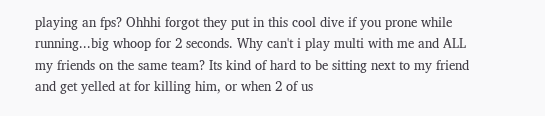playing an fps? Ohhhi forgot they put in this cool dive if you prone while running...big whoop for 2 seconds. Why can't i play multi with me and ALL my friends on the same team? Its kind of hard to be sitting next to my friend and get yelled at for killing him, or when 2 of us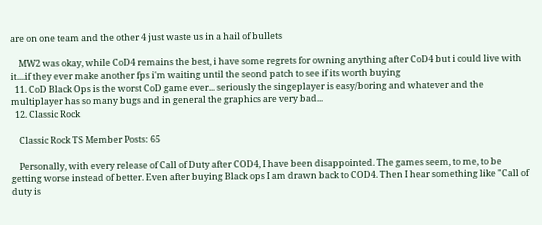are on one team and the other 4 just waste us in a hail of bullets

    MW2 was okay, while CoD4 remains the best, i have some regrets for owning anything after CoD4 but i could live with it....if they ever make another fps i'm waiting until the seond patch to see if its worth buying
  11. CoD Black Ops is the worst CoD game ever... seriously the singeplayer is easy/boring and whatever and the multiplayer has so many bugs and in general the graphics are very bad...
  12. Classic Rock

    Classic Rock TS Member Posts: 65

    Personally, with every release of Call of Duty after COD4, I have been disappointed. The games seem, to me, to be getting worse instead of better. Even after buying Black ops I am drawn back to COD4. Then I hear something like "Call of duty is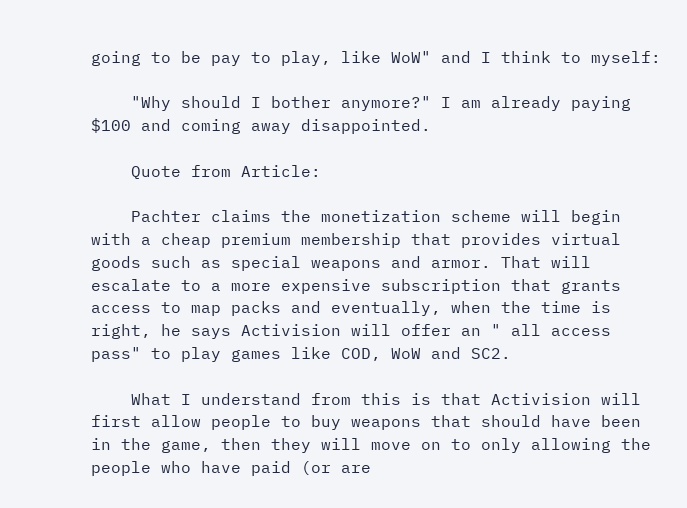going to be pay to play, like WoW" and I think to myself:

    "Why should I bother anymore?" I am already paying $100 and coming away disappointed.

    Quote from Article:

    Pachter claims the monetization scheme will begin with a cheap premium membership that provides virtual goods such as special weapons and armor. That will escalate to a more expensive subscription that grants access to map packs and eventually, when the time is right, he says Activision will offer an " all access pass" to play games like COD, WoW and SC2.

    What I understand from this is that Activision will first allow people to buy weapons that should have been in the game, then they will move on to only allowing the people who have paid (or are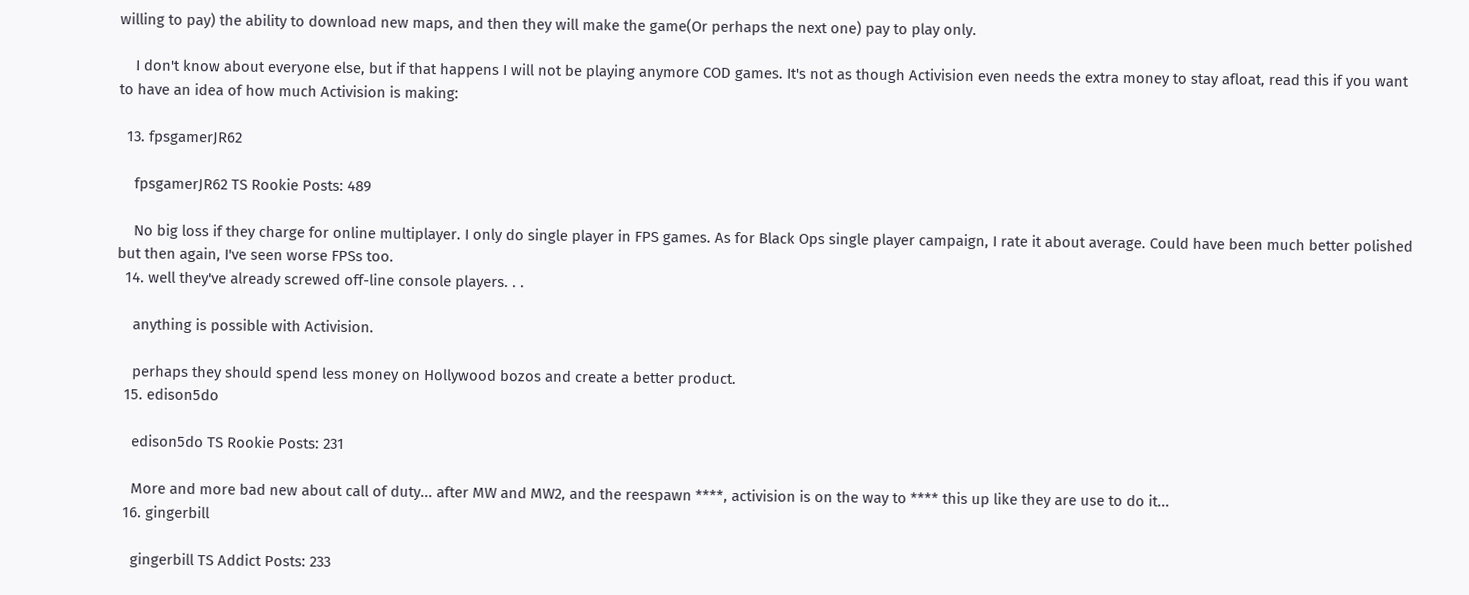willing to pay) the ability to download new maps, and then they will make the game(Or perhaps the next one) pay to play only.

    I don't know about everyone else, but if that happens I will not be playing anymore COD games. It's not as though Activision even needs the extra money to stay afloat, read this if you want to have an idea of how much Activision is making:

  13. fpsgamerJR62

    fpsgamerJR62 TS Rookie Posts: 489

    No big loss if they charge for online multiplayer. I only do single player in FPS games. As for Black Ops single player campaign, I rate it about average. Could have been much better polished but then again, I've seen worse FPSs too.
  14. well they've already screwed off-line console players. . .

    anything is possible with Activision.

    perhaps they should spend less money on Hollywood bozos and create a better product.
  15. edison5do

    edison5do TS Rookie Posts: 231

    More and more bad new about call of duty... after MW and MW2, and the reespawn ****, activision is on the way to **** this up like they are use to do it...
  16. gingerbill

    gingerbill TS Addict Posts: 233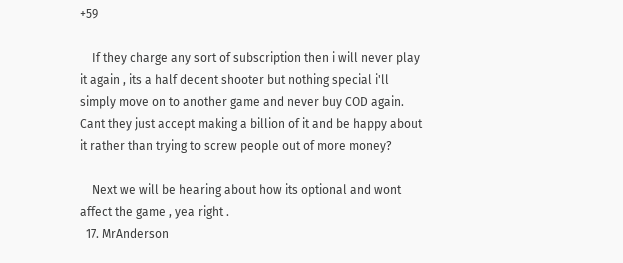+59

    If they charge any sort of subscription then i will never play it again , its a half decent shooter but nothing special i'll simply move on to another game and never buy COD again. Cant they just accept making a billion of it and be happy about it rather than trying to screw people out of more money?

    Next we will be hearing about how its optional and wont affect the game , yea right .
  17. MrAnderson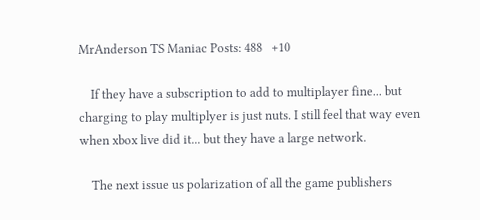MrAnderson TS Maniac Posts: 488   +10

    If they have a subscription to add to multiplayer fine... but charging to play multiplyer is just nuts. I still feel that way even when xbox live did it... but they have a large network.

    The next issue us polarization of all the game publishers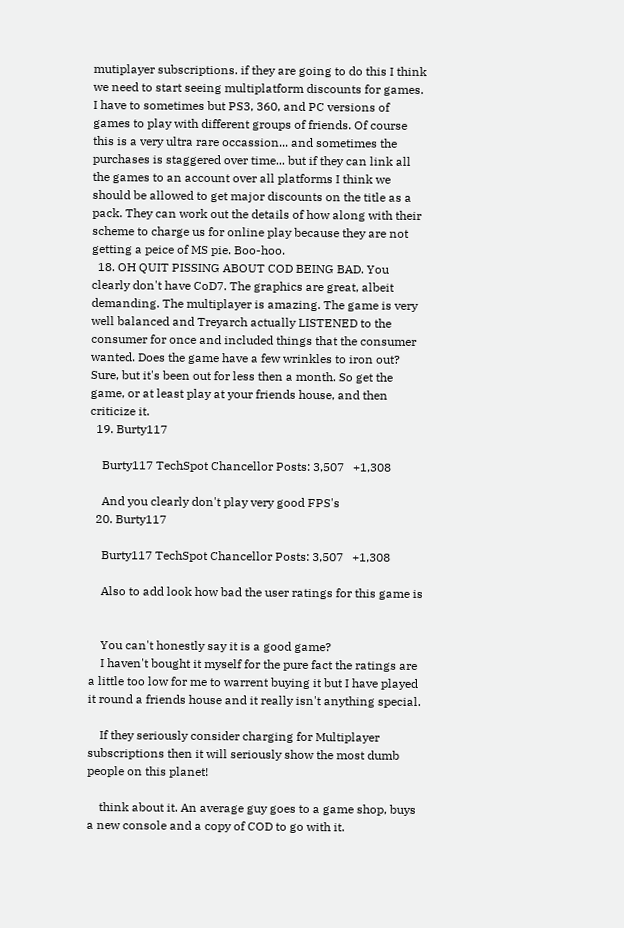mutiplayer subscriptions. if they are going to do this I think we need to start seeing multiplatform discounts for games. I have to sometimes but PS3, 360, and PC versions of games to play with different groups of friends. Of course this is a very ultra rare occassion... and sometimes the purchases is staggered over time... but if they can link all the games to an account over all platforms I think we should be allowed to get major discounts on the title as a pack. They can work out the details of how along with their scheme to charge us for online play because they are not getting a peice of MS pie. Boo-hoo.
  18. OH QUIT PISSING ABOUT COD BEING BAD. You clearly don't have CoD7. The graphics are great, albeit demanding. The multiplayer is amazing. The game is very well balanced and Treyarch actually LISTENED to the consumer for once and included things that the consumer wanted. Does the game have a few wrinkles to iron out? Sure, but it's been out for less then a month. So get the game, or at least play at your friends house, and then criticize it.
  19. Burty117

    Burty117 TechSpot Chancellor Posts: 3,507   +1,308

    And you clearly don't play very good FPS's
  20. Burty117

    Burty117 TechSpot Chancellor Posts: 3,507   +1,308

    Also to add look how bad the user ratings for this game is


    You can't honestly say it is a good game?
    I haven't bought it myself for the pure fact the ratings are a little too low for me to warrent buying it but I have played it round a friends house and it really isn't anything special.

    If they seriously consider charging for Multiplayer subscriptions then it will seriously show the most dumb people on this planet!

    think about it. An average guy goes to a game shop, buys a new console and a copy of COD to go with it.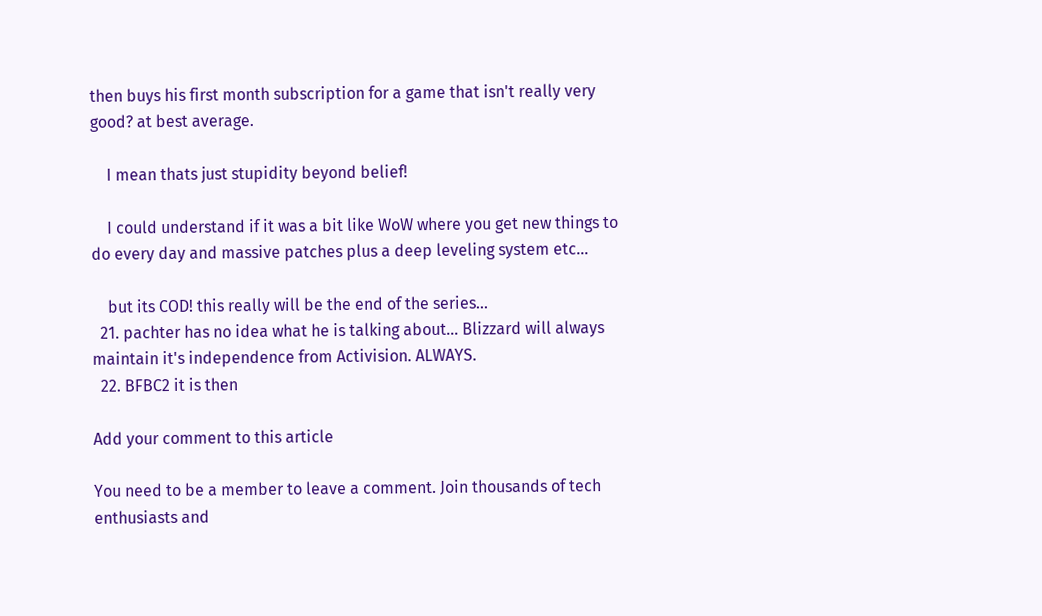then buys his first month subscription for a game that isn't really very good? at best average.

    I mean thats just stupidity beyond belief!

    I could understand if it was a bit like WoW where you get new things to do every day and massive patches plus a deep leveling system etc...

    but its COD! this really will be the end of the series...
  21. pachter has no idea what he is talking about... Blizzard will always maintain it's independence from Activision. ALWAYS.
  22. BFBC2 it is then

Add your comment to this article

You need to be a member to leave a comment. Join thousands of tech enthusiasts and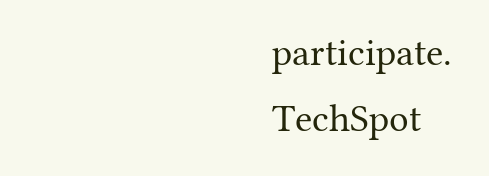participate.
TechSpot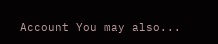Account You may also...